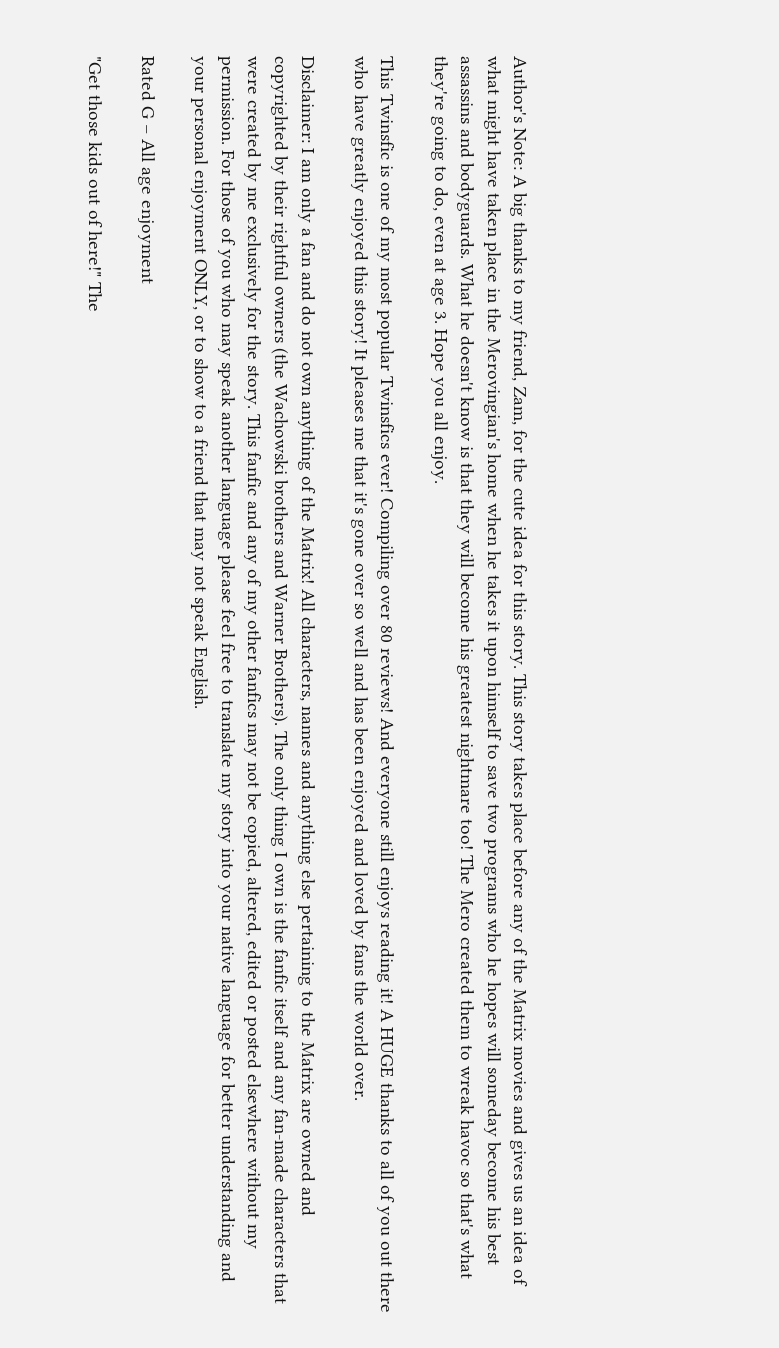Author's Note: A big thanks to my friend, Zam, for the cute idea for this story. This story takes place before any of the Matrix movies and gives us an idea of what might have taken place in the Merovingian's home when he takes it upon himself to save two programs who he hopes will someday become his best assassins and bodyguards. What he doesn't know is that they will become his greatest nightmare too! The Mero created them to wreak havoc so that's what they're going to do, even at age 3. Hope you all enjoy.

This Twinsfic is one of my most popular Twinsfics ever! Compiling over 80 reviews! And everyone still enjoys reading it! A HUGE thanks to all of you out there who have greatly enjoyed this story! It pleases me that it's gone over so well and has been enjoyed and loved by fans the world over.

Disclaimer: I am only a fan and do not own anything of the Matrix! All characters, names and anything else pertaining to the Matrix are owned and copyrighted by their rightful owners (the Wachowski brothers and Warner Brothers). The only thing I own is the fanfic itself and any fan-made characters that were created by me exclusively for the story. This fanfic and any of my other fanfics may not be copied, altered, edited or posted elsewhere without my permission. For those of you who may speak another language please feel free to translate my story into your native language for better understanding and your personal enjoyment ONLY, or to show to a friend that may not speak English.

Rated G – All age enjoyment

"Get those kids out of here!" The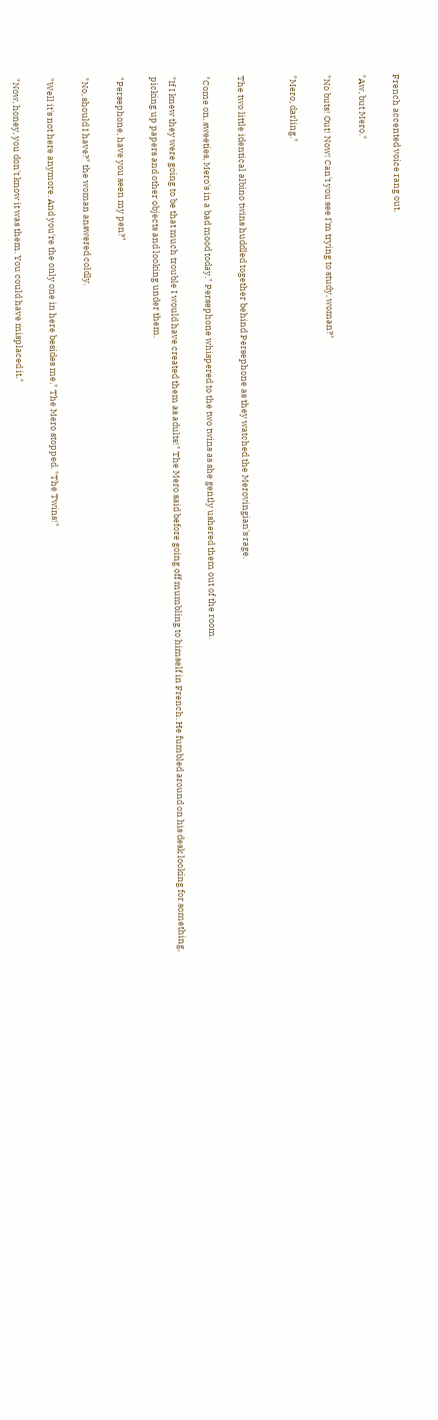French accented voice rang out.

"Aw, but Mero."

"No buts! Out! Now! Can't you see I'm trying to study, woman?"

"Mero, darling."


The two little identical albino twins huddled together behind Persephone as they watched the Merovingian's rage.

"Come on, sweeties, Mero's in a bad mood today." Persephone whispered to the two twins as she gently ushered them out of the room.

"If I knew they were going to be that much trouble I would have created them as adults!" The Mero said before going off mumbling to himself in French. He fumbled around on his desk looking for something, picking up papers and other objects and looking under them.

"Persephone, have you seen my pen?"

"No, should I have?" the woman answered coldly.

"Well it's not here anymore. And you're the only one in here besides me." The Mero stopped. "The Twins!"

"Now, honey, you don't know it was them. You could have misplaced it."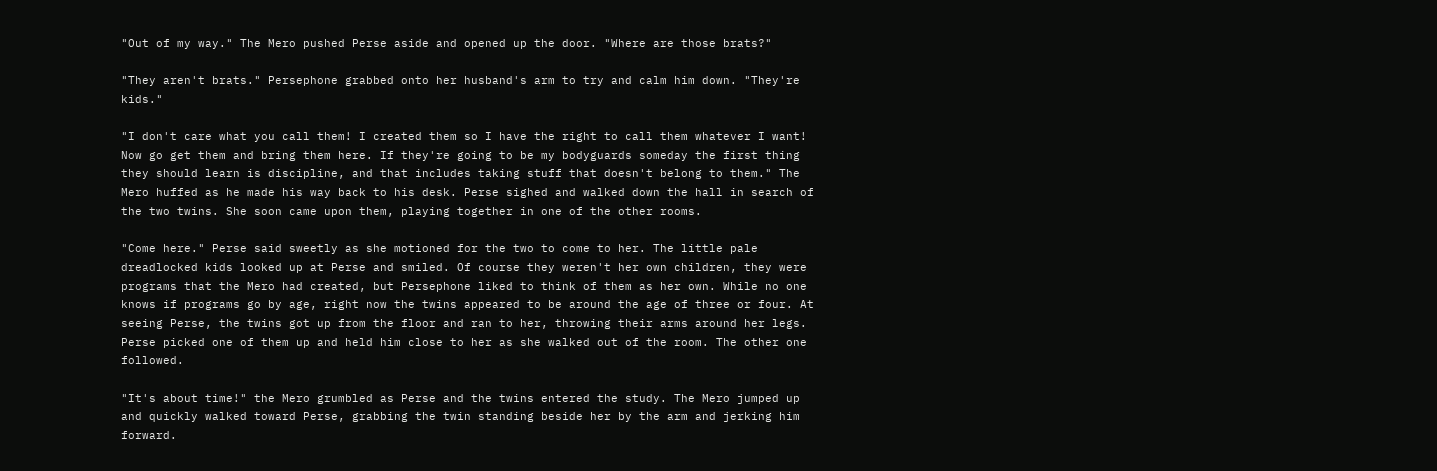"Out of my way." The Mero pushed Perse aside and opened up the door. "Where are those brats?"

"They aren't brats." Persephone grabbed onto her husband's arm to try and calm him down. "They're kids."

"I don't care what you call them! I created them so I have the right to call them whatever I want! Now go get them and bring them here. If they're going to be my bodyguards someday the first thing they should learn is discipline, and that includes taking stuff that doesn't belong to them." The Mero huffed as he made his way back to his desk. Perse sighed and walked down the hall in search of the two twins. She soon came upon them, playing together in one of the other rooms.

"Come here." Perse said sweetly as she motioned for the two to come to her. The little pale dreadlocked kids looked up at Perse and smiled. Of course they weren't her own children, they were programs that the Mero had created, but Persephone liked to think of them as her own. While no one knows if programs go by age, right now the twins appeared to be around the age of three or four. At seeing Perse, the twins got up from the floor and ran to her, throwing their arms around her legs. Perse picked one of them up and held him close to her as she walked out of the room. The other one followed.

"It's about time!" the Mero grumbled as Perse and the twins entered the study. The Mero jumped up and quickly walked toward Perse, grabbing the twin standing beside her by the arm and jerking him forward.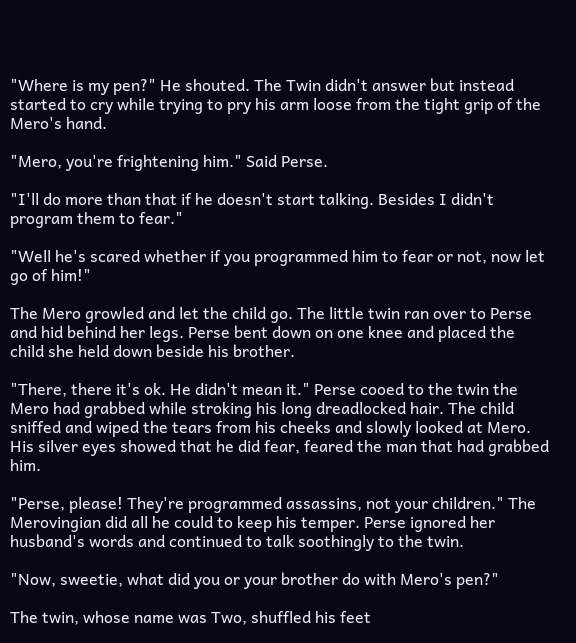"Where is my pen?" He shouted. The Twin didn't answer but instead started to cry while trying to pry his arm loose from the tight grip of the Mero's hand.

"Mero, you're frightening him." Said Perse.

"I'll do more than that if he doesn't start talking. Besides I didn't program them to fear."

"Well he's scared whether if you programmed him to fear or not, now let go of him!"

The Mero growled and let the child go. The little twin ran over to Perse and hid behind her legs. Perse bent down on one knee and placed the child she held down beside his brother.

"There, there it's ok. He didn't mean it." Perse cooed to the twin the Mero had grabbed while stroking his long dreadlocked hair. The child sniffed and wiped the tears from his cheeks and slowly looked at Mero. His silver eyes showed that he did fear, feared the man that had grabbed him.

"Perse, please! They're programmed assassins, not your children." The Merovingian did all he could to keep his temper. Perse ignored her husband's words and continued to talk soothingly to the twin.

"Now, sweetie, what did you or your brother do with Mero's pen?"

The twin, whose name was Two, shuffled his feet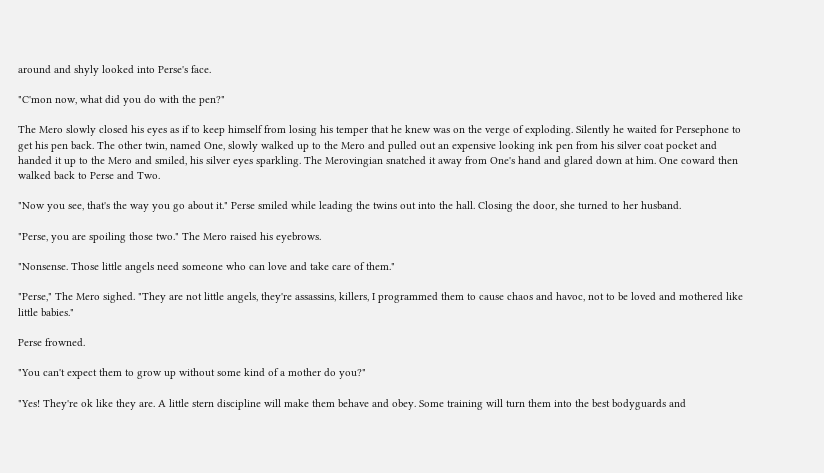around and shyly looked into Perse's face.

"C'mon now, what did you do with the pen?"

The Mero slowly closed his eyes as if to keep himself from losing his temper that he knew was on the verge of exploding. Silently he waited for Persephone to get his pen back. The other twin, named One, slowly walked up to the Mero and pulled out an expensive looking ink pen from his silver coat pocket and handed it up to the Mero and smiled, his silver eyes sparkling. The Merovingian snatched it away from One's hand and glared down at him. One coward then walked back to Perse and Two.

"Now you see, that's the way you go about it." Perse smiled while leading the twins out into the hall. Closing the door, she turned to her husband.

"Perse, you are spoiling those two." The Mero raised his eyebrows.

"Nonsense. Those little angels need someone who can love and take care of them."

"Perse," The Mero sighed. "They are not little angels, they're assassins, killers, I programmed them to cause chaos and havoc, not to be loved and mothered like little babies."

Perse frowned.

"You can't expect them to grow up without some kind of a mother do you?"

"Yes! They're ok like they are. A little stern discipline will make them behave and obey. Some training will turn them into the best bodyguards and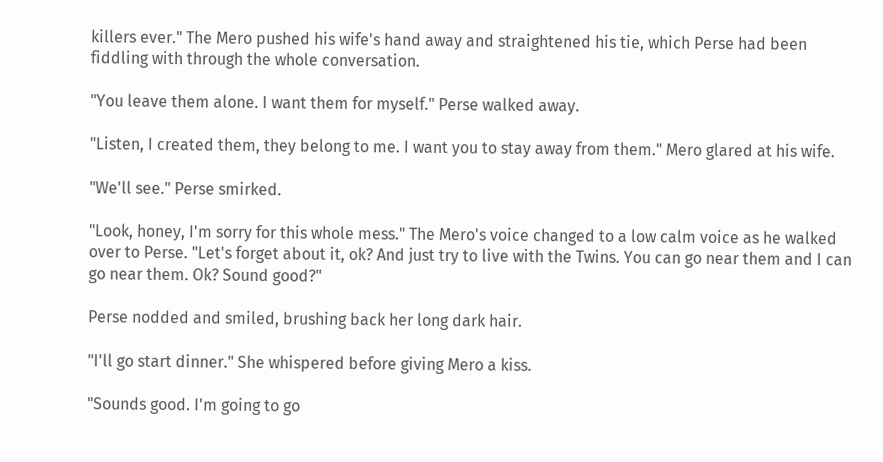killers ever." The Mero pushed his wife's hand away and straightened his tie, which Perse had been fiddling with through the whole conversation.

"You leave them alone. I want them for myself." Perse walked away.

"Listen, I created them, they belong to me. I want you to stay away from them." Mero glared at his wife.

"We'll see." Perse smirked.

"Look, honey, I'm sorry for this whole mess." The Mero's voice changed to a low calm voice as he walked over to Perse. "Let's forget about it, ok? And just try to live with the Twins. You can go near them and I can go near them. Ok? Sound good?"

Perse nodded and smiled, brushing back her long dark hair.

"I'll go start dinner." She whispered before giving Mero a kiss.

"Sounds good. I'm going to go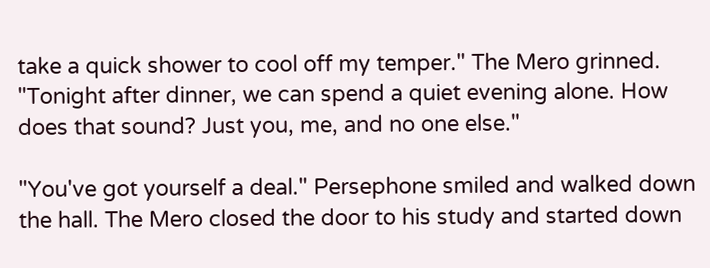take a quick shower to cool off my temper." The Mero grinned. "Tonight after dinner, we can spend a quiet evening alone. How does that sound? Just you, me, and no one else."

"You've got yourself a deal." Persephone smiled and walked down the hall. The Mero closed the door to his study and started down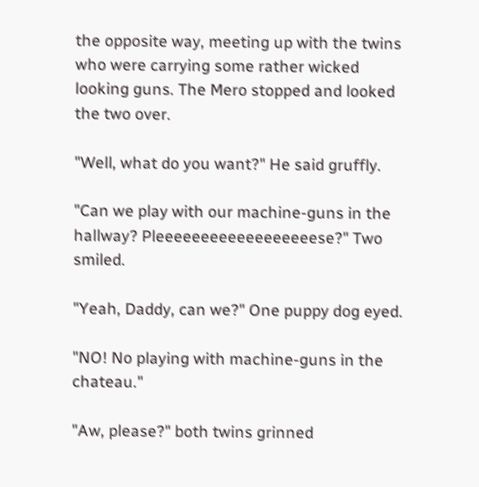the opposite way, meeting up with the twins who were carrying some rather wicked looking guns. The Mero stopped and looked the two over.

"Well, what do you want?" He said gruffly.

"Can we play with our machine-guns in the hallway? Pleeeeeeeeeeeeeeeeeese?" Two smiled.

"Yeah, Daddy, can we?" One puppy dog eyed.

"NO! No playing with machine-guns in the chateau."

"Aw, please?" both twins grinned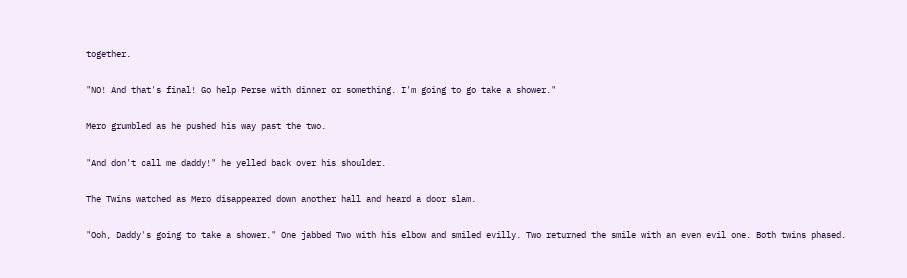together.

"NO! And that's final! Go help Perse with dinner or something. I'm going to go take a shower."

Mero grumbled as he pushed his way past the two.

"And don't call me daddy!" he yelled back over his shoulder.

The Twins watched as Mero disappeared down another hall and heard a door slam.

"Ooh, Daddy's going to take a shower." One jabbed Two with his elbow and smiled evilly. Two returned the smile with an even evil one. Both twins phased.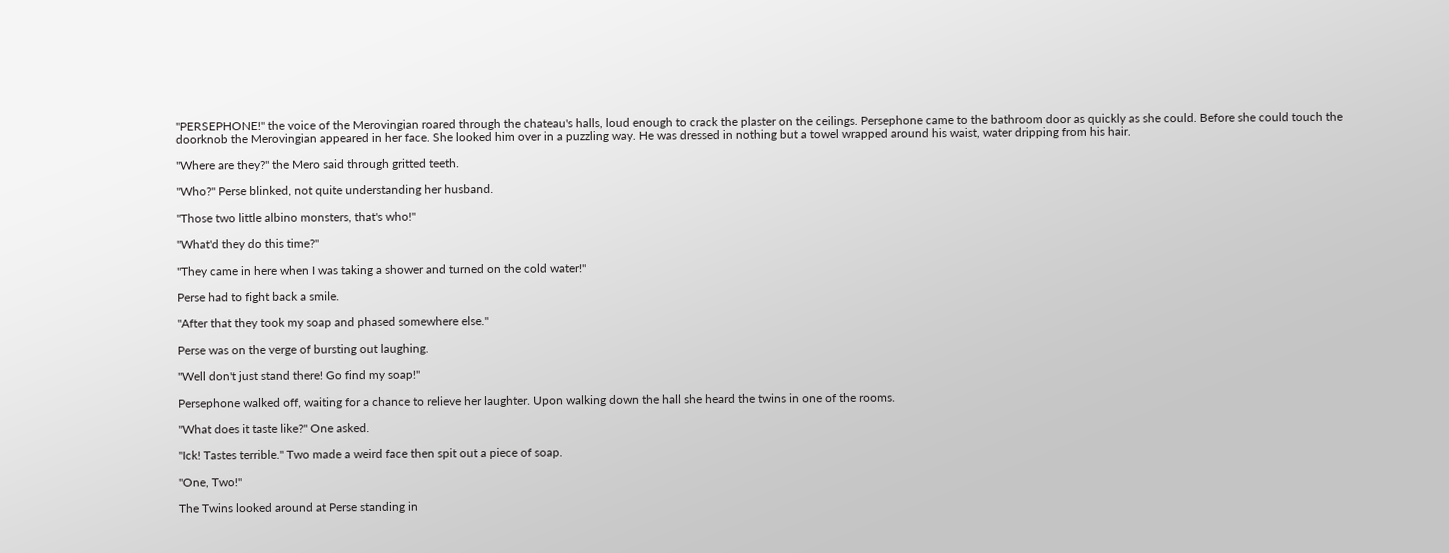"PERSEPHONE!" the voice of the Merovingian roared through the chateau's halls, loud enough to crack the plaster on the ceilings. Persephone came to the bathroom door as quickly as she could. Before she could touch the doorknob the Merovingian appeared in her face. She looked him over in a puzzling way. He was dressed in nothing but a towel wrapped around his waist, water dripping from his hair.

"Where are they?" the Mero said through gritted teeth.

"Who?" Perse blinked, not quite understanding her husband.

"Those two little albino monsters, that's who!"

"What'd they do this time?"

"They came in here when I was taking a shower and turned on the cold water!"

Perse had to fight back a smile.

"After that they took my soap and phased somewhere else."

Perse was on the verge of bursting out laughing.

"Well don't just stand there! Go find my soap!"

Persephone walked off, waiting for a chance to relieve her laughter. Upon walking down the hall she heard the twins in one of the rooms.

"What does it taste like?" One asked.

"Ick! Tastes terrible." Two made a weird face then spit out a piece of soap.

"One, Two!"

The Twins looked around at Perse standing in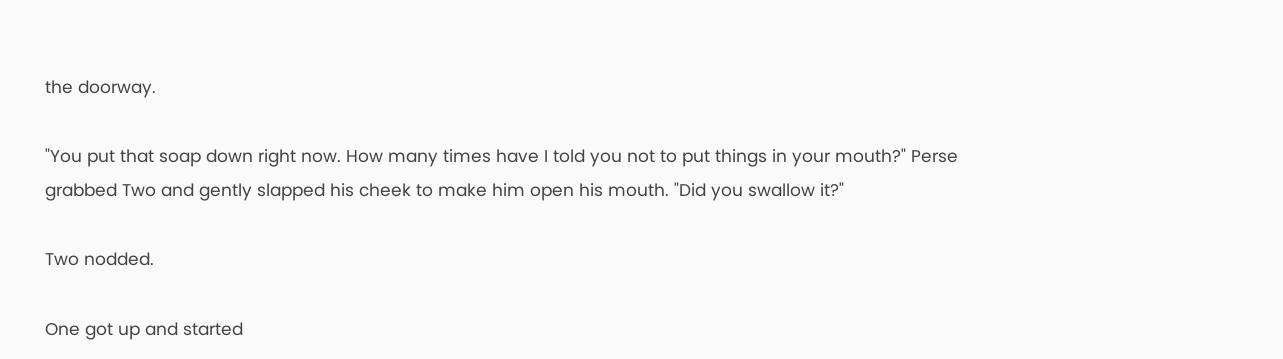the doorway.

"You put that soap down right now. How many times have I told you not to put things in your mouth?" Perse grabbed Two and gently slapped his cheek to make him open his mouth. "Did you swallow it?"

Two nodded.

One got up and started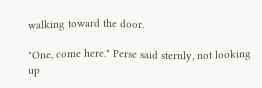walking toward the door.

"One, come here." Perse said sternly, not looking up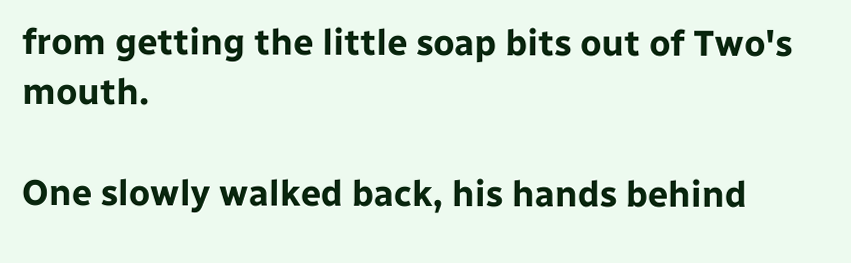from getting the little soap bits out of Two's mouth.

One slowly walked back, his hands behind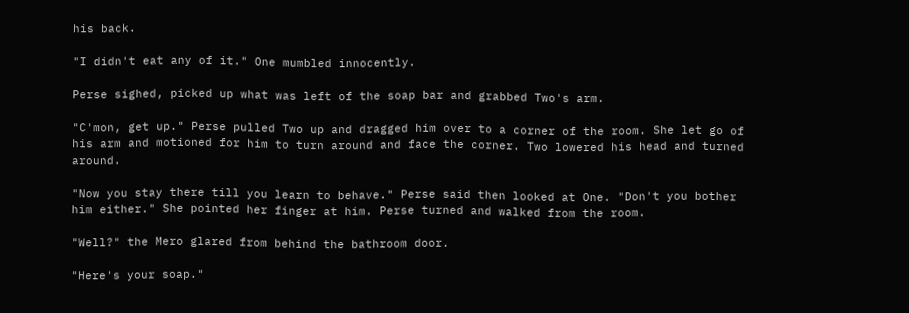his back.

"I didn't eat any of it." One mumbled innocently.

Perse sighed, picked up what was left of the soap bar and grabbed Two's arm.

"C'mon, get up." Perse pulled Two up and dragged him over to a corner of the room. She let go of his arm and motioned for him to turn around and face the corner. Two lowered his head and turned around.

"Now you stay there till you learn to behave." Perse said then looked at One. "Don't you bother him either." She pointed her finger at him. Perse turned and walked from the room.

"Well?" the Mero glared from behind the bathroom door.

"Here's your soap."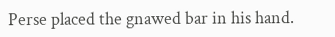Perse placed the gnawed bar in his hand.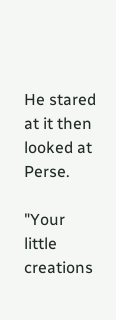He stared at it then looked at Perse.

"Your little creations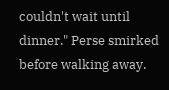couldn't wait until dinner." Perse smirked before walking away.